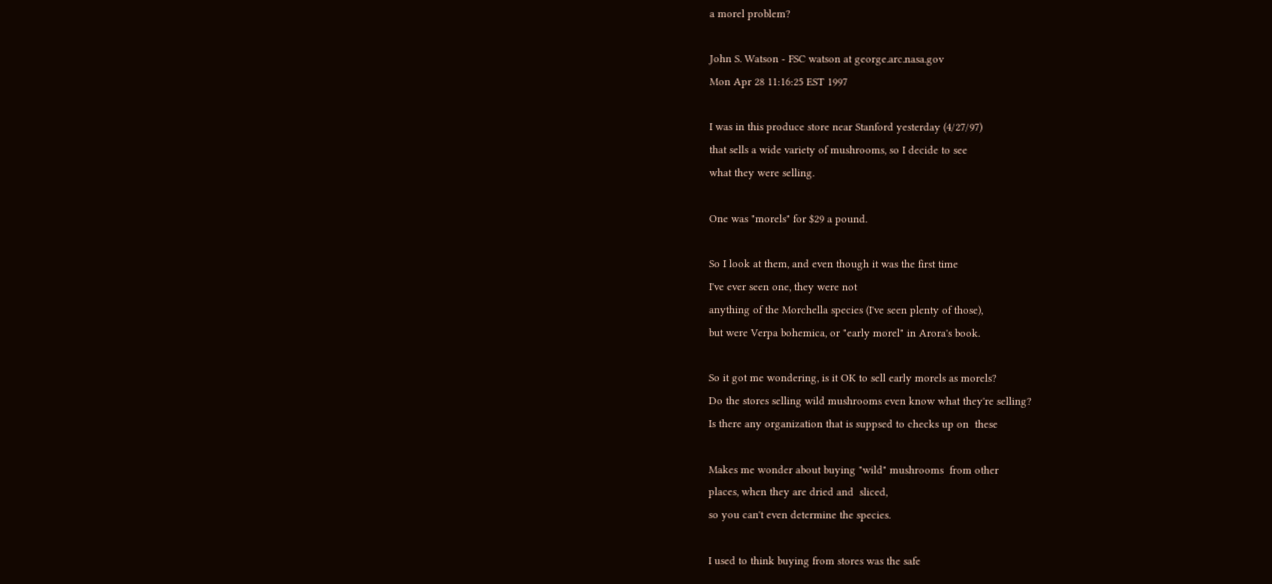a morel problem?

John S. Watson - FSC watson at george.arc.nasa.gov
Mon Apr 28 11:16:25 EST 1997

I was in this produce store near Stanford yesterday (4/27/97)
that sells a wide variety of mushrooms, so I decide to see
what they were selling.

One was "morels" for $29 a pound.

So I look at them, and even though it was the first time
I've ever seen one, they were not
anything of the Morchella species (I've seen plenty of those),
but were Verpa bohemica, or "early morel" in Arora's book.

So it got me wondering, is it OK to sell early morels as morels?
Do the stores selling wild mushrooms even know what they're selling?
Is there any organization that is suppsed to checks up on  these

Makes me wonder about buying "wild" mushrooms  from other
places, when they are dried and  sliced,
so you can't even determine the species.

I used to think buying from stores was the safe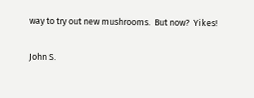way to try out new mushrooms.  But now?  Yikes!

John S.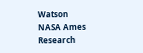Watson
NASA Ames Research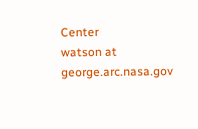Center
watson at george.arc.nasa.gov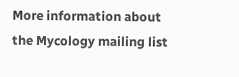More information about the Mycology mailing list